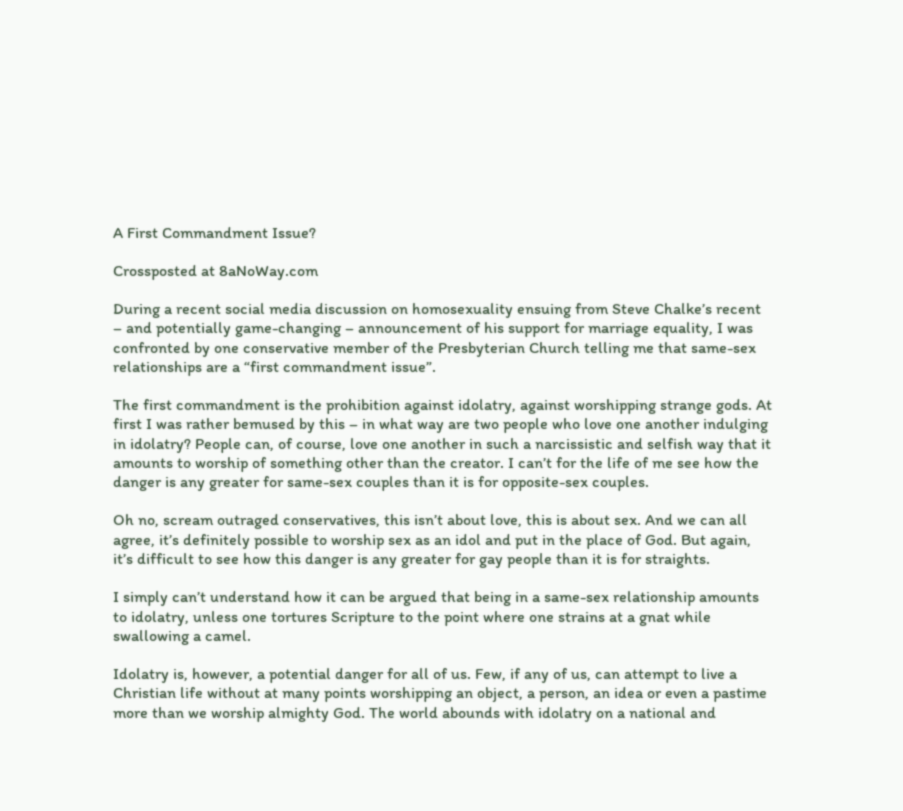A First Commandment Issue?

Crossposted at 8aNoWay.com

During a recent social media discussion on homosexuality ensuing from Steve Chalke’s recent – and potentially game-changing – announcement of his support for marriage equality, I was confronted by one conservative member of the Presbyterian Church telling me that same-sex relationships are a “first commandment issue”.

The first commandment is the prohibition against idolatry, against worshipping strange gods. At first I was rather bemused by this – in what way are two people who love one another indulging in idolatry? People can, of course, love one another in such a narcissistic and selfish way that it amounts to worship of something other than the creator. I can’t for the life of me see how the danger is any greater for same-sex couples than it is for opposite-sex couples.

Oh no, scream outraged conservatives, this isn’t about love, this is about sex. And we can all agree, it’s definitely possible to worship sex as an idol and put in the place of God. But again, it’s difficult to see how this danger is any greater for gay people than it is for straights.

I simply can’t understand how it can be argued that being in a same-sex relationship amounts to idolatry, unless one tortures Scripture to the point where one strains at a gnat while swallowing a camel.

Idolatry is, however, a potential danger for all of us. Few, if any of us, can attempt to live a Christian life without at many points worshipping an object, a person, an idea or even a pastime more than we worship almighty God. The world abounds with idolatry on a national and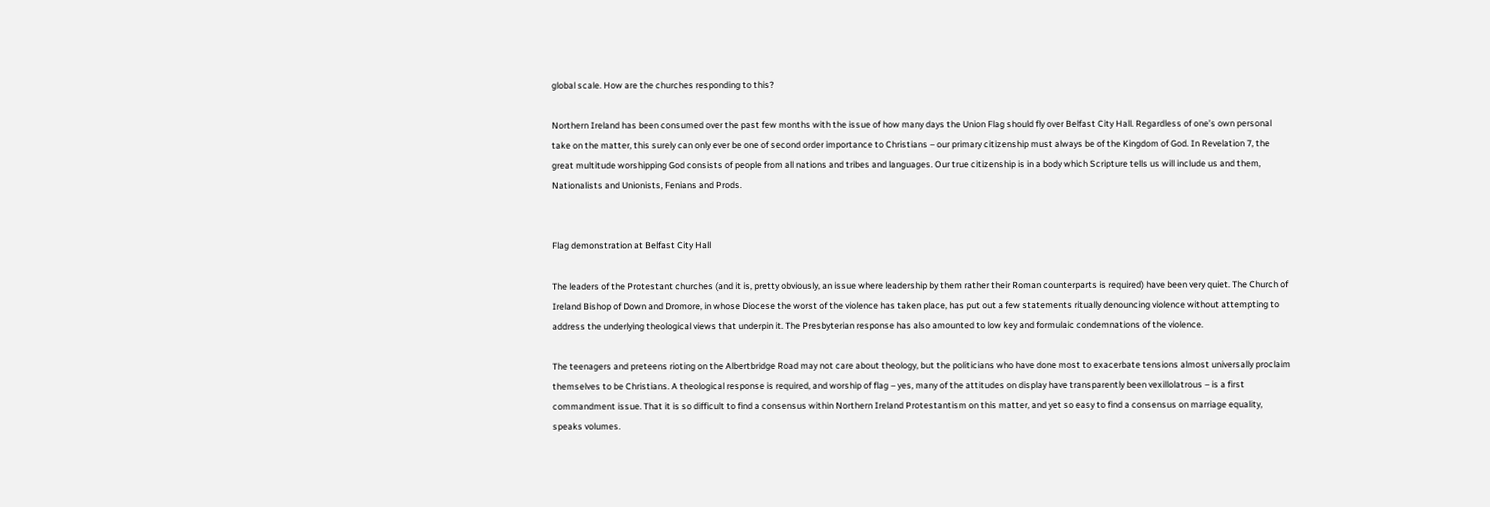global scale. How are the churches responding to this?

Northern Ireland has been consumed over the past few months with the issue of how many days the Union Flag should fly over Belfast City Hall. Regardless of one’s own personal take on the matter, this surely can only ever be one of second order importance to Christians – our primary citizenship must always be of the Kingdom of God. In Revelation 7, the great multitude worshipping God consists of people from all nations and tribes and languages. Our true citizenship is in a body which Scripture tells us will include us and them, Nationalists and Unionists, Fenians and Prods.


Flag demonstration at Belfast City Hall

The leaders of the Protestant churches (and it is, pretty obviously, an issue where leadership by them rather their Roman counterparts is required) have been very quiet. The Church of Ireland Bishop of Down and Dromore, in whose Diocese the worst of the violence has taken place, has put out a few statements ritually denouncing violence without attempting to address the underlying theological views that underpin it. The Presbyterian response has also amounted to low key and formulaic condemnations of the violence.

The teenagers and preteens rioting on the Albertbridge Road may not care about theology, but the politicians who have done most to exacerbate tensions almost universally proclaim themselves to be Christians. A theological response is required, and worship of flag – yes, many of the attitudes on display have transparently been vexillolatrous – is a first commandment issue. That it is so difficult to find a consensus within Northern Ireland Protestantism on this matter, and yet so easy to find a consensus on marriage equality, speaks volumes.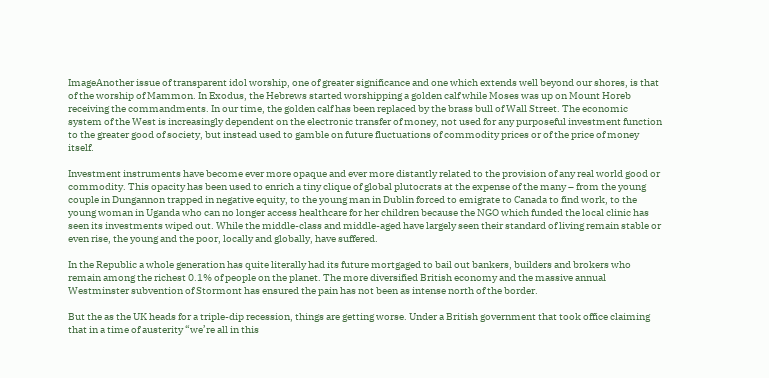ImageAnother issue of transparent idol worship, one of greater significance and one which extends well beyond our shores, is that of the worship of Mammon. In Exodus, the Hebrews started worshipping a golden calf while Moses was up on Mount Horeb receiving the commandments. In our time, the golden calf has been replaced by the brass bull of Wall Street. The economic system of the West is increasingly dependent on the electronic transfer of money, not used for any purposeful investment function to the greater good of society, but instead used to gamble on future fluctuations of commodity prices or of the price of money itself.

Investment instruments have become ever more opaque and ever more distantly related to the provision of any real world good or commodity. This opacity has been used to enrich a tiny clique of global plutocrats at the expense of the many – from the young couple in Dungannon trapped in negative equity, to the young man in Dublin forced to emigrate to Canada to find work, to the young woman in Uganda who can no longer access healthcare for her children because the NGO which funded the local clinic has seen its investments wiped out. While the middle-class and middle-aged have largely seen their standard of living remain stable or even rise, the young and the poor, locally and globally, have suffered.

In the Republic a whole generation has quite literally had its future mortgaged to bail out bankers, builders and brokers who remain among the richest 0.1% of people on the planet. The more diversified British economy and the massive annual Westminster subvention of Stormont has ensured the pain has not been as intense north of the border.

But the as the UK heads for a triple-dip recession, things are getting worse. Under a British government that took office claiming that in a time of austerity “we’re all in this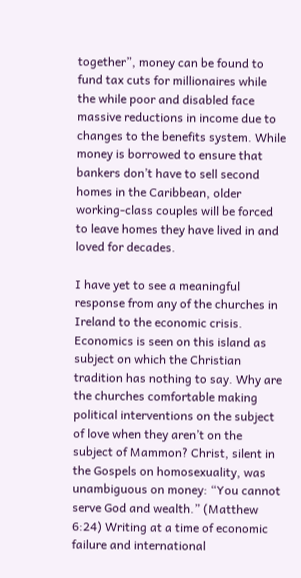together”, money can be found to fund tax cuts for millionaires while the while poor and disabled face massive reductions in income due to changes to the benefits system. While money is borrowed to ensure that bankers don’t have to sell second homes in the Caribbean, older working-class couples will be forced to leave homes they have lived in and loved for decades.

I have yet to see a meaningful response from any of the churches in Ireland to the economic crisis. Economics is seen on this island as subject on which the Christian tradition has nothing to say. Why are the churches comfortable making political interventions on the subject of love when they aren’t on the subject of Mammon? Christ, silent in the Gospels on homosexuality, was unambiguous on money: “You cannot serve God and wealth.” (Matthew 6:24) Writing at a time of economic failure and international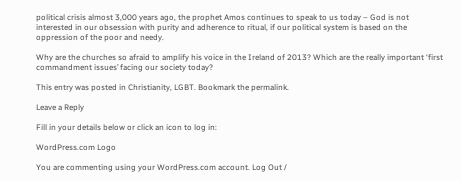political crisis almost 3,000 years ago, the prophet Amos continues to speak to us today – God is not interested in our obsession with purity and adherence to ritual, if our political system is based on the oppression of the poor and needy.

Why are the churches so afraid to amplify his voice in the Ireland of 2013? Which are the really important ‘first commandment issues’ facing our society today?

This entry was posted in Christianity, LGBT. Bookmark the permalink.

Leave a Reply

Fill in your details below or click an icon to log in:

WordPress.com Logo

You are commenting using your WordPress.com account. Log Out /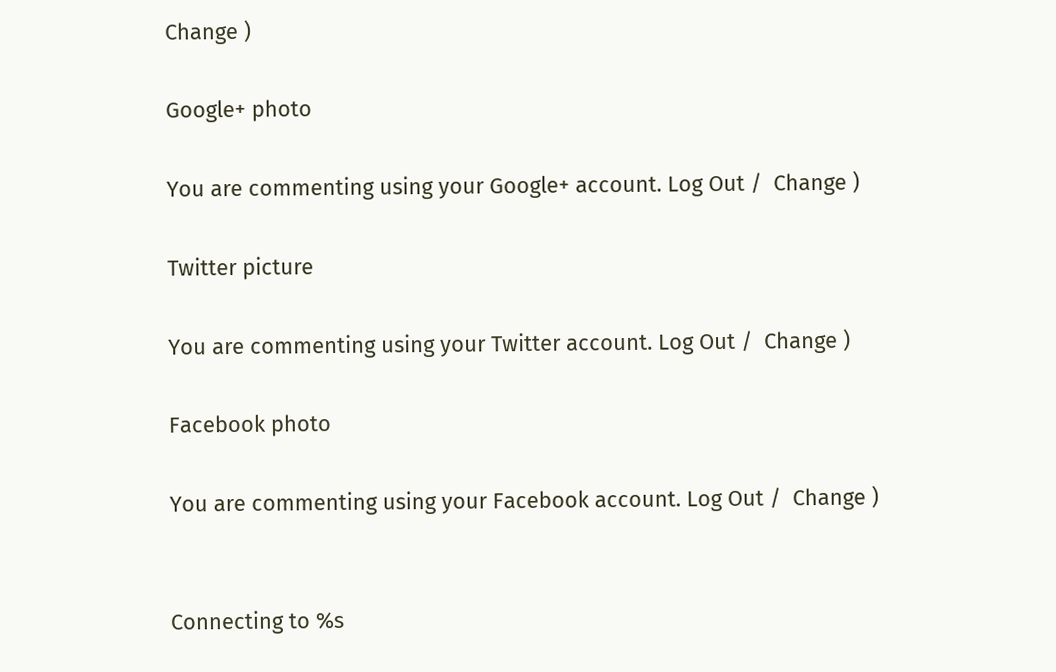Change )

Google+ photo

You are commenting using your Google+ account. Log Out /  Change )

Twitter picture

You are commenting using your Twitter account. Log Out /  Change )

Facebook photo

You are commenting using your Facebook account. Log Out /  Change )


Connecting to %s